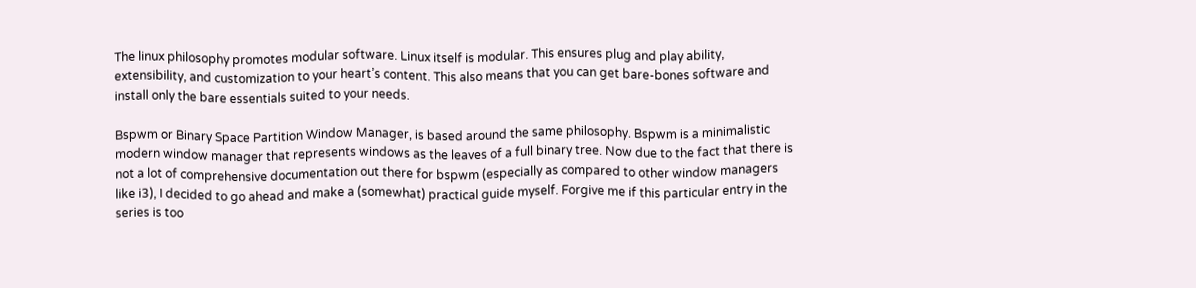The linux philosophy promotes modular software. Linux itself is modular. This ensures plug and play ability, extensibility, and customization to your heart’s content. This also means that you can get bare-bones software and install only the bare essentials suited to your needs.

Bspwm or Binary Space Partition Window Manager, is based around the same philosophy. Bspwm is a minimalistic modern window manager that represents windows as the leaves of a full binary tree. Now due to the fact that there is not a lot of comprehensive documentation out there for bspwm (especially as compared to other window managers like i3), I decided to go ahead and make a (somewhat) practical guide myself. Forgive me if this particular entry in the series is too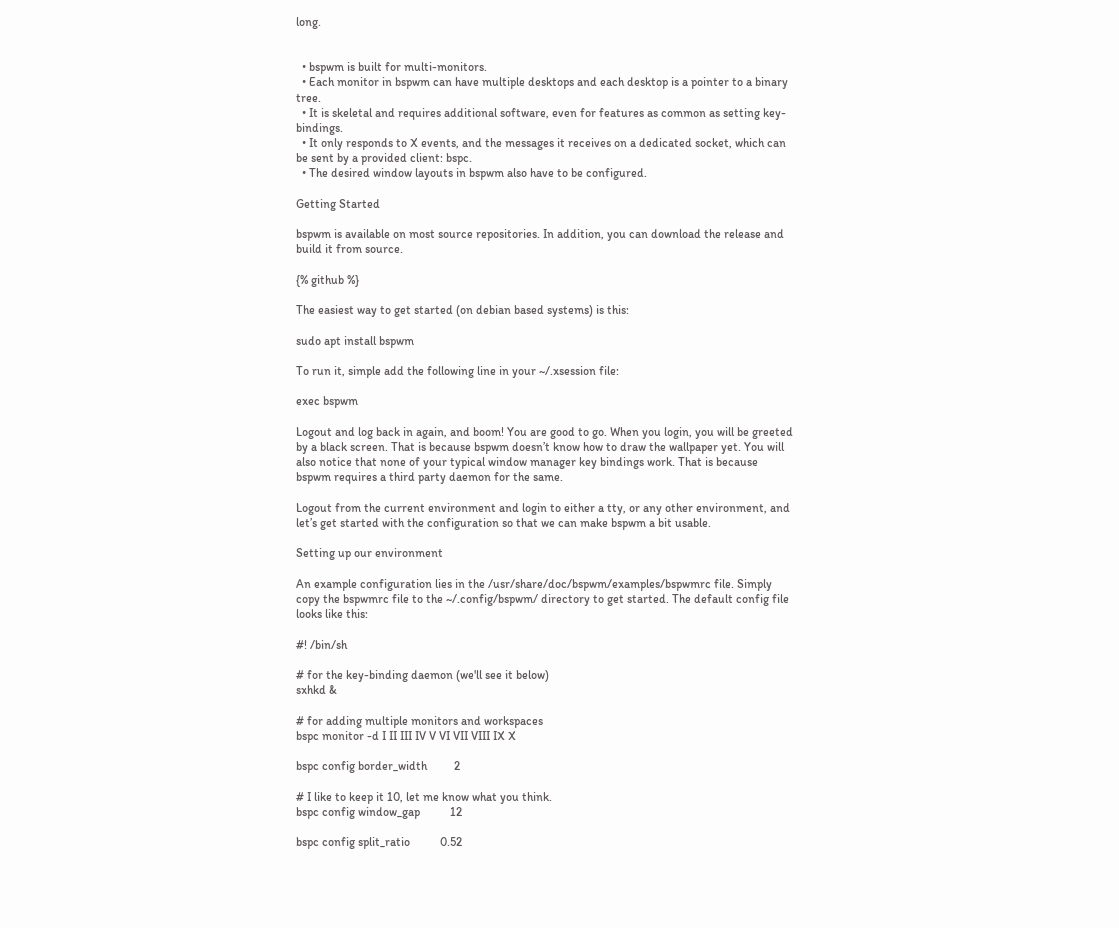long.


  • bspwm is built for multi-monitors.
  • Each monitor in bspwm can have multiple desktops and each desktop is a pointer to a binary tree.
  • It is skeletal and requires additional software, even for features as common as setting key-bindings.
  • It only responds to X events, and the messages it receives on a dedicated socket, which can be sent by a provided client: bspc.
  • The desired window layouts in bspwm also have to be configured.

Getting Started

bspwm is available on most source repositories. In addition, you can download the release and build it from source.

{% github %}

The easiest way to get started (on debian based systems) is this:

sudo apt install bspwm

To run it, simple add the following line in your ~/.xsession file:

exec bspwm

Logout and log back in again, and boom! You are good to go. When you login, you will be greeted by a black screen. That is because bspwm doesn’t know how to draw the wallpaper yet. You will also notice that none of your typical window manager key bindings work. That is because bspwm requires a third party daemon for the same.

Logout from the current environment and login to either a tty, or any other environment, and let’s get started with the configuration so that we can make bspwm a bit usable.

Setting up our environment

An example configuration lies in the /usr/share/doc/bspwm/examples/bspwmrc file. Simply copy the bspwmrc file to the ~/.config/bspwm/ directory to get started. The default config file looks like this:

#! /bin/sh

# for the key-binding daemon (we'll see it below)
sxhkd &

# for adding multiple monitors and workspaces
bspc monitor -d I II III IV V VI VII VIII IX X

bspc config border_width         2

# I like to keep it 10, let me know what you think.
bspc config window_gap          12

bspc config split_ratio          0.52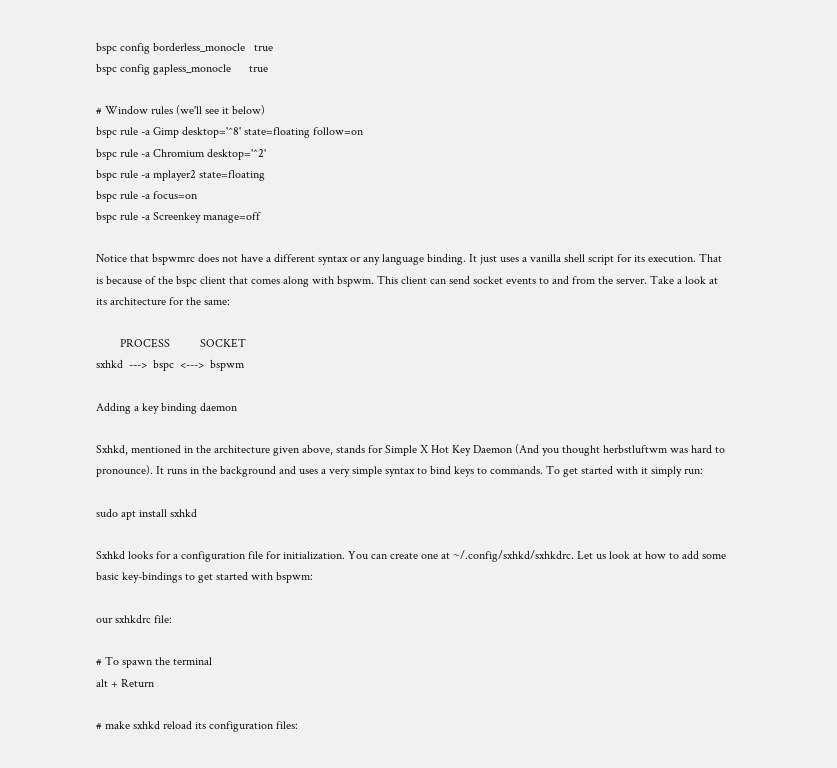bspc config borderless_monocle   true
bspc config gapless_monocle      true

# Window rules (we'll see it below)
bspc rule -a Gimp desktop='^8' state=floating follow=on
bspc rule -a Chromium desktop='^2'
bspc rule -a mplayer2 state=floating
bspc rule -a focus=on
bspc rule -a Screenkey manage=off

Notice that bspwmrc does not have a different syntax or any language binding. It just uses a vanilla shell script for its execution. That is because of the bspc client that comes along with bspwm. This client can send socket events to and from the server. Take a look at its architecture for the same:

        PROCESS          SOCKET
sxhkd  --->  bspc  <--->  bspwm

Adding a key binding daemon

Sxhkd, mentioned in the architecture given above, stands for Simple X Hot Key Daemon (And you thought herbstluftwm was hard to pronounce). It runs in the background and uses a very simple syntax to bind keys to commands. To get started with it simply run:

sudo apt install sxhkd

Sxhkd looks for a configuration file for initialization. You can create one at ~/.config/sxhkd/sxhkdrc. Let us look at how to add some basic key-bindings to get started with bspwm:

our sxhkdrc file:

# To spawn the terminal
alt + Return

# make sxhkd reload its configuration files: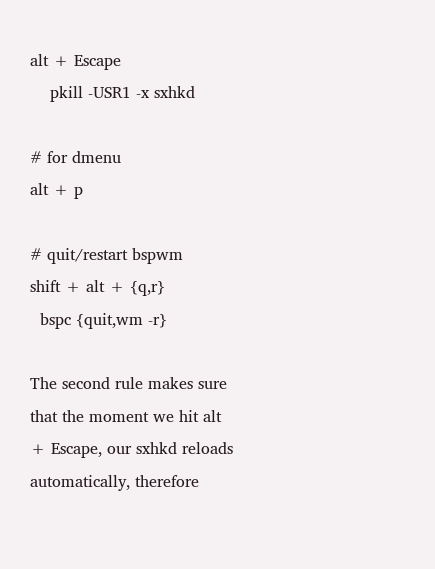alt + Escape
    pkill -USR1 -x sxhkd

# for dmenu
alt + p

# quit/restart bspwm
shift + alt + {q,r}
  bspc {quit,wm -r}

The second rule makes sure that the moment we hit alt + Escape, our sxhkd reloads automatically, therefore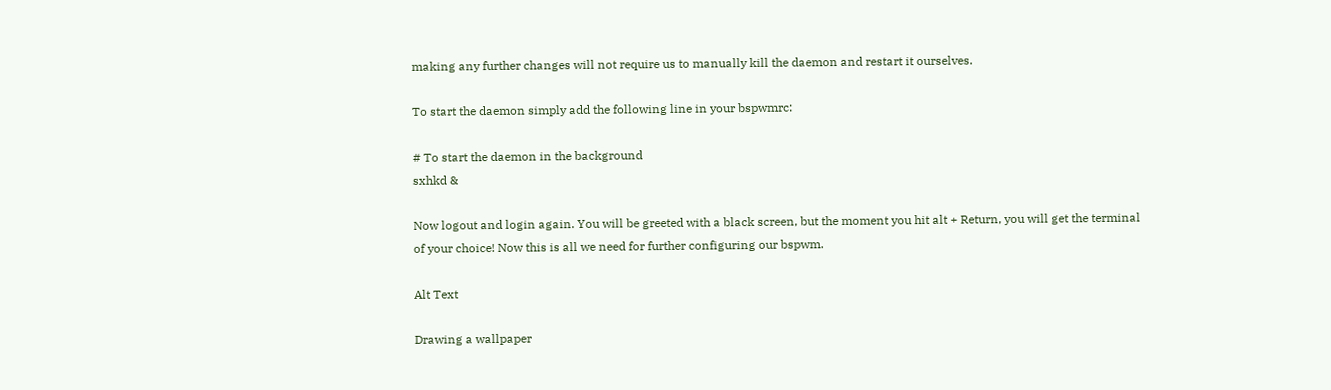making any further changes will not require us to manually kill the daemon and restart it ourselves.

To start the daemon simply add the following line in your bspwmrc:

# To start the daemon in the background
sxhkd &

Now logout and login again. You will be greeted with a black screen, but the moment you hit alt + Return, you will get the terminal of your choice! Now this is all we need for further configuring our bspwm.

Alt Text

Drawing a wallpaper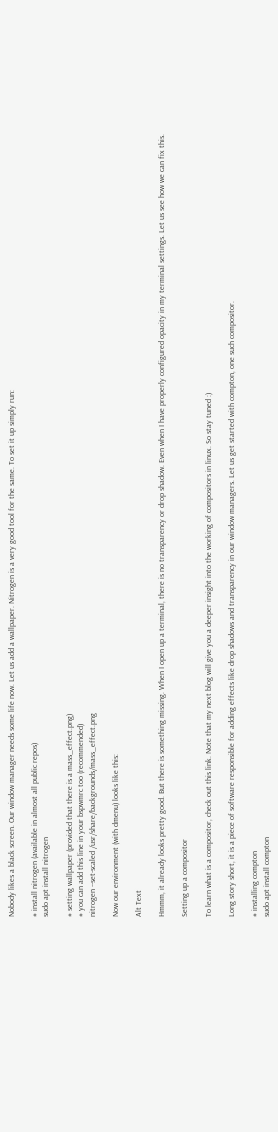Nobody likes a black screen. Our window manager needs some life now. Let us add a wallpaper. Nitrogen is a very good tool for the same. To set it up simply run:

# install nitrogen (available in almost all public repos)
sudo apt install nitrogen

# setting wallpaper (provided that there is a mass_effect.png)
# you can add this line in your bspwmrc too (recommended)
nitrogen --set-scaled /usr/share/backgrounds/mass_effect.png

Now our environment (with dmenu) looks like this:

Alt Text

Hmmm, it already looks pretty good. But there is something missing. When I open up a terminal, there is no transparency or drop shadow. Even when I have properly configured opacity in my terminal settings. Let us see how we can fix this.

Setting up a compositor

To learn what is a compositor, check out this link. Note that my next blog will give you a deeper insight into the working of compositors in linux. So stay tuned :)

Long story short, it is a piece of software responsible for adding effects like drop shadows and transparency in our window managers. Let us get started with compton, one such compositor.

# installing compton
sudo apt install compton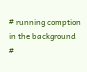# running comption in the background
#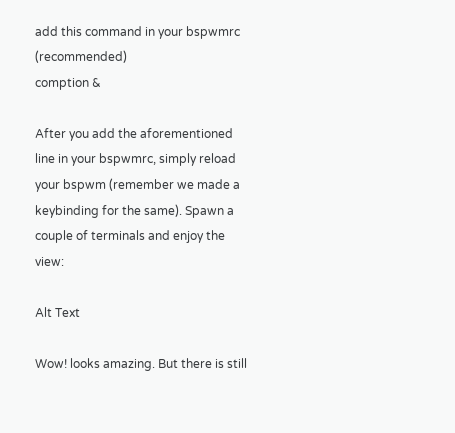add this command in your bspwmrc (recommended)
comption &

After you add the aforementioned line in your bspwmrc, simply reload your bspwm (remember we made a keybinding for the same). Spawn a couple of terminals and enjoy the view:

Alt Text

Wow! looks amazing. But there is still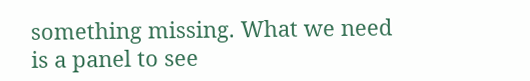something missing. What we need is a panel to see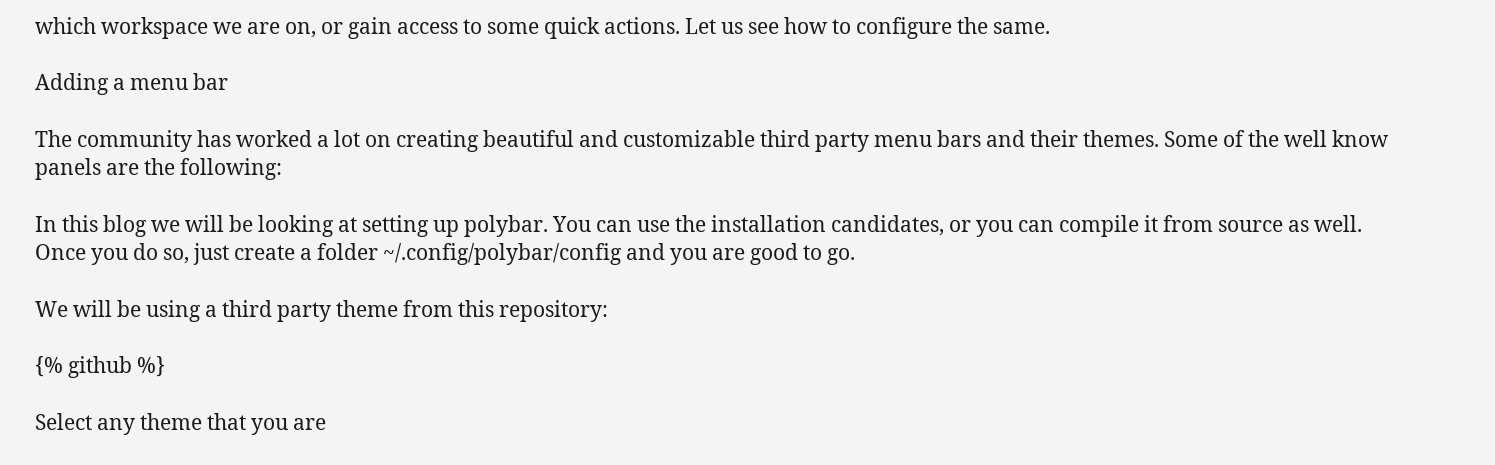which workspace we are on, or gain access to some quick actions. Let us see how to configure the same.

Adding a menu bar

The community has worked a lot on creating beautiful and customizable third party menu bars and their themes. Some of the well know panels are the following:

In this blog we will be looking at setting up polybar. You can use the installation candidates, or you can compile it from source as well. Once you do so, just create a folder ~/.config/polybar/config and you are good to go.

We will be using a third party theme from this repository:

{% github %}

Select any theme that you are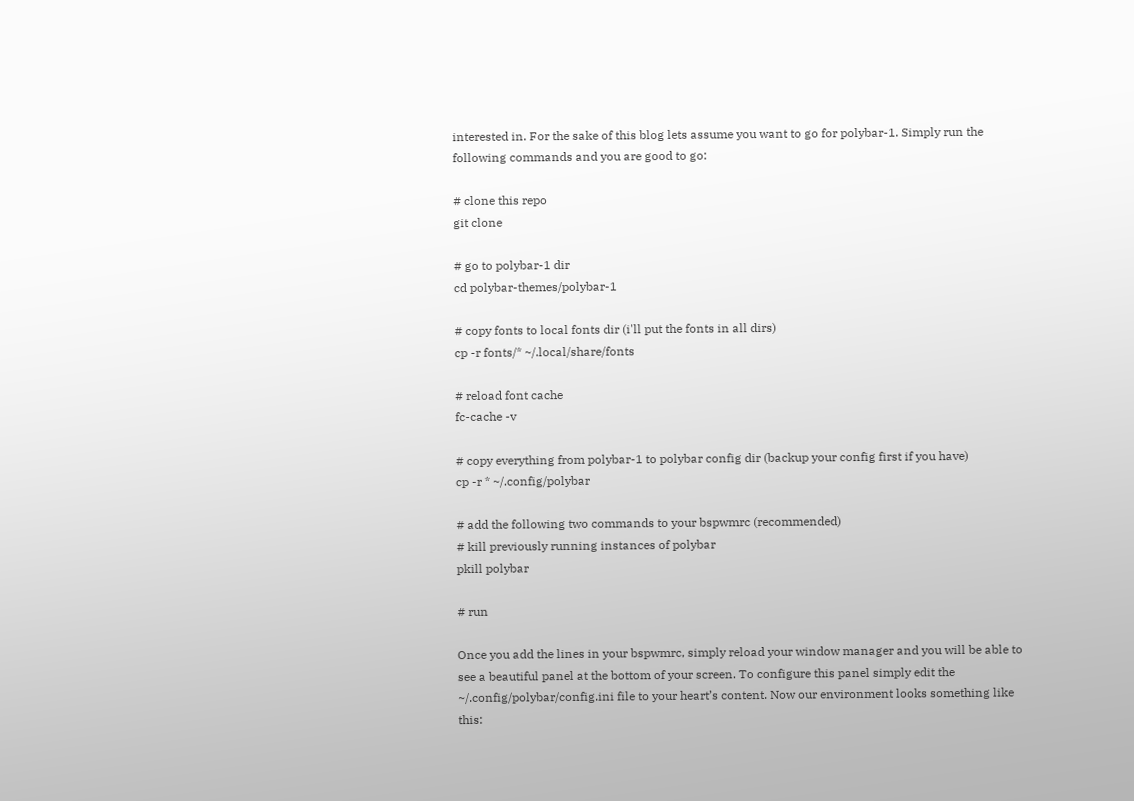interested in. For the sake of this blog lets assume you want to go for polybar-1. Simply run the following commands and you are good to go:

# clone this repo
git clone

# go to polybar-1 dir
cd polybar-themes/polybar-1

# copy fonts to local fonts dir (i'll put the fonts in all dirs)
cp -r fonts/* ~/.local/share/fonts

# reload font cache
fc-cache -v

# copy everything from polybar-1 to polybar config dir (backup your config first if you have)
cp -r * ~/.config/polybar

# add the following two commands to your bspwmrc (recommended)
# kill previously running instances of polybar
pkill polybar

# run

Once you add the lines in your bspwmrc, simply reload your window manager and you will be able to see a beautiful panel at the bottom of your screen. To configure this panel simply edit the ~/.config/polybar/config.ini file to your heart’s content. Now our environment looks something like this: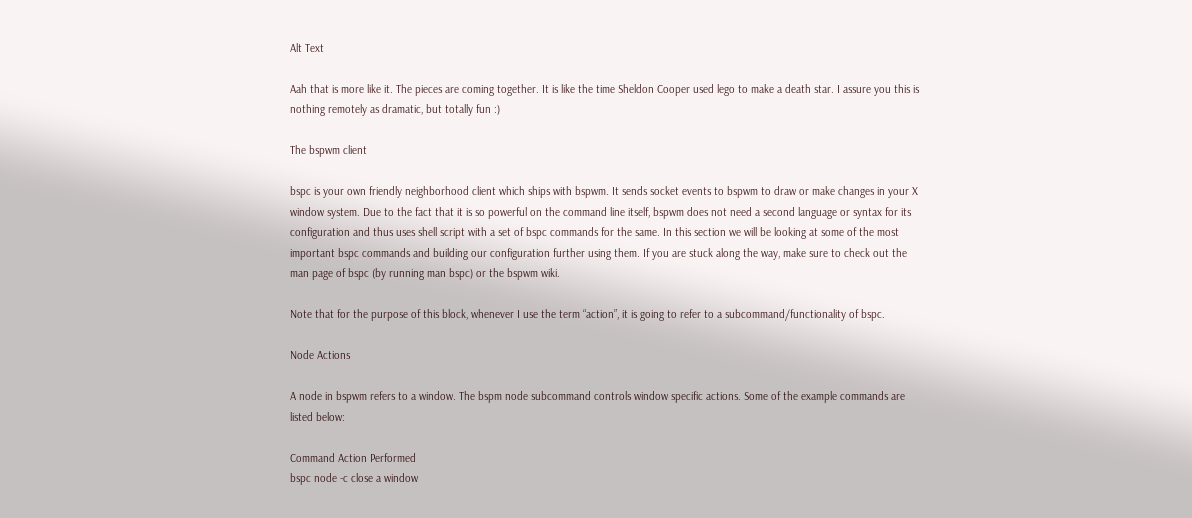Alt Text

Aah that is more like it. The pieces are coming together. It is like the time Sheldon Cooper used lego to make a death star. I assure you this is nothing remotely as dramatic, but totally fun :)

The bspwm client

bspc is your own friendly neighborhood client which ships with bspwm. It sends socket events to bspwm to draw or make changes in your X window system. Due to the fact that it is so powerful on the command line itself, bspwm does not need a second language or syntax for its configuration and thus uses shell script with a set of bspc commands for the same. In this section we will be looking at some of the most important bspc commands and building our configuration further using them. If you are stuck along the way, make sure to check out the man page of bspc (by running man bspc) or the bspwm wiki.

Note that for the purpose of this block, whenever I use the term “action”, it is going to refer to a subcommand/functionality of bspc.

Node Actions

A node in bspwm refers to a window. The bspm node subcommand controls window specific actions. Some of the example commands are listed below:

Command Action Performed
bspc node -c close a window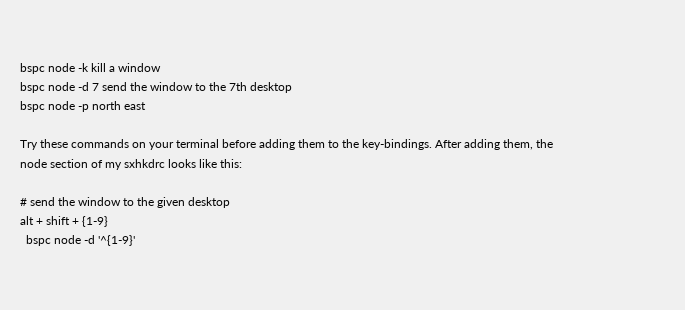bspc node -k kill a window
bspc node -d 7 send the window to the 7th desktop
bspc node -p north east

Try these commands on your terminal before adding them to the key-bindings. After adding them, the node section of my sxhkdrc looks like this:

# send the window to the given desktop
alt + shift + {1-9}
  bspc node -d '^{1-9}'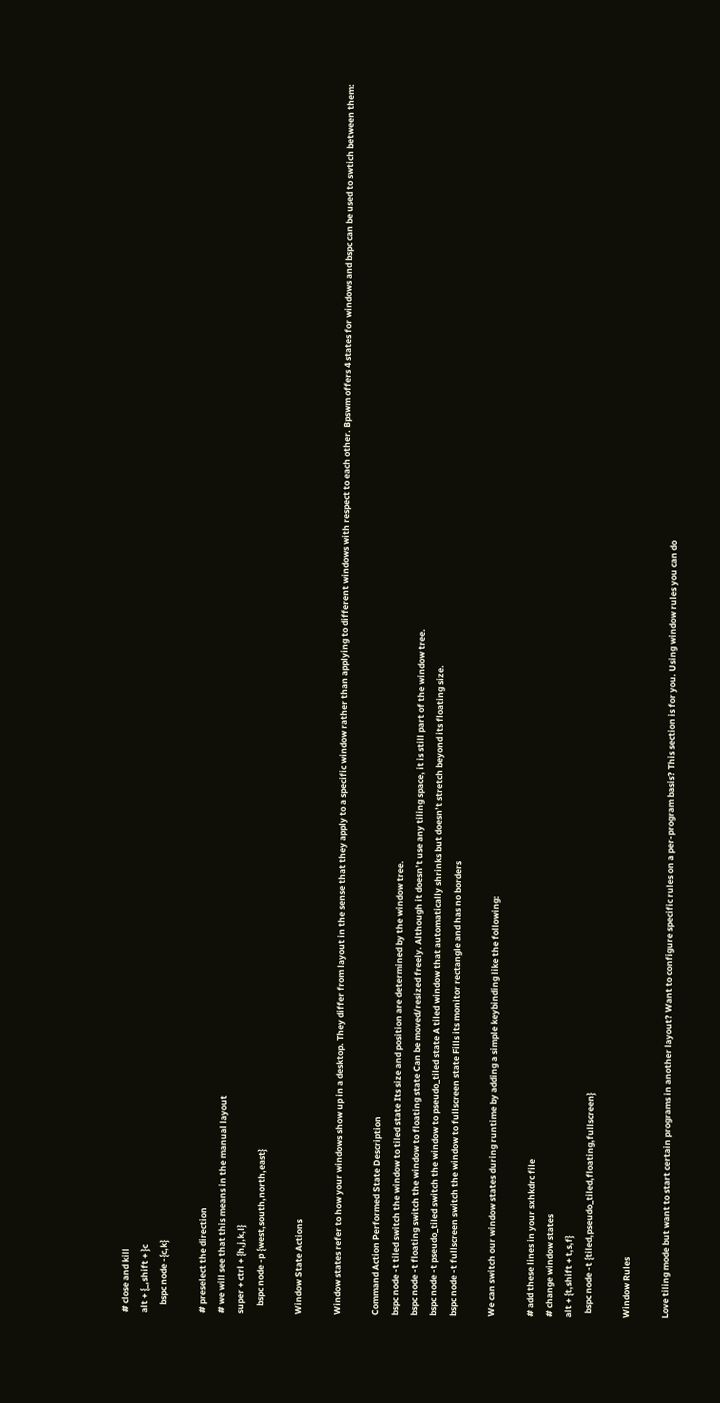# close and kill
alt + {_,shift + }c
    bspc node -{c,k}

# preselect the direction
# we will see that this means in the manual layout
super + ctrl + {h,j,k,l}
    bspc node -p {west,south,north,east}

Window State Actions

Window states refer to how your windows show up in a desktop. They differ from layout in the sense that they apply to a specific window rather than applying to different windows with respect to each other. Bpswm offers 4 states for windows and bspc can be used to swtich between them:

Command Action Performed State Description
bspc node -t tiled switch the window to tiled state Its size and position are determined by the window tree.
bspc node -t floating switch the window to floating state Can be moved/resized freely. Although it doesn’t use any tiling space, it is still part of the window tree.
bspc node -t pseudo_tiled switch the window to pseudo_tiled state A tiled window that automatically shrinks but doesn’t stretch beyond its floating size.
bspc node -t fullscreen switch the window to fullscreen state Fills its monitor rectangle and has no borders

We can switch our window states during runtime by adding a simple keybinding like the following:

# add these lines in your sxhkdrc file
# change window states
alt + {t,shift + t,s,f}
  bspc node -t {tiled,pseudo_tiled,floating,fullscreen}

Window Rules

Love tiling mode but want to start certain programs in another layout? Want to configure specific rules on a per-program basis? This section is for you. Using window rules you can do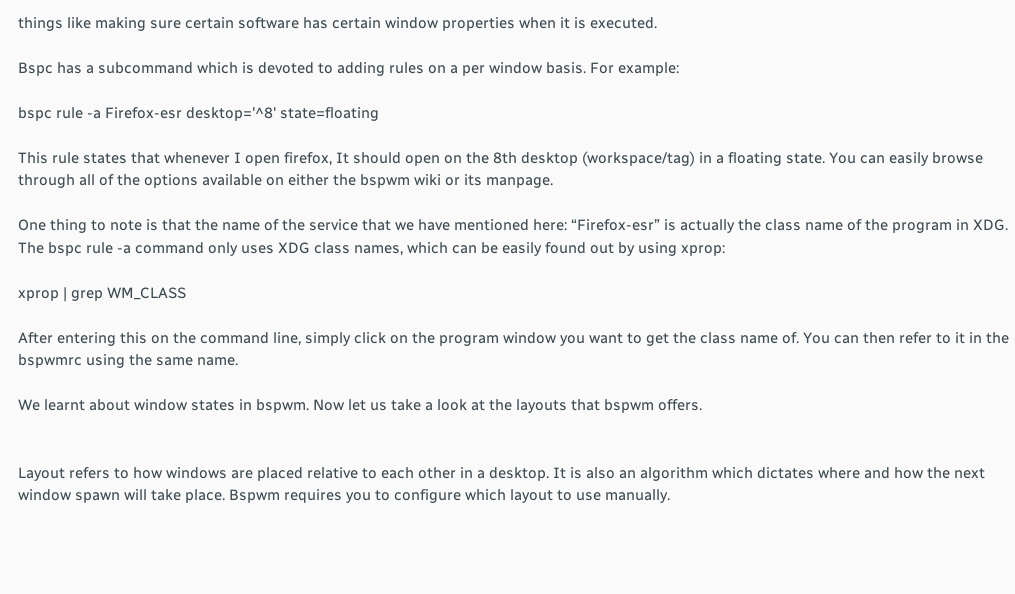things like making sure certain software has certain window properties when it is executed.

Bspc has a subcommand which is devoted to adding rules on a per window basis. For example:

bspc rule -a Firefox-esr desktop='^8' state=floating

This rule states that whenever I open firefox, It should open on the 8th desktop (workspace/tag) in a floating state. You can easily browse through all of the options available on either the bspwm wiki or its manpage.

One thing to note is that the name of the service that we have mentioned here: “Firefox-esr” is actually the class name of the program in XDG. The bspc rule -a command only uses XDG class names, which can be easily found out by using xprop:

xprop | grep WM_CLASS

After entering this on the command line, simply click on the program window you want to get the class name of. You can then refer to it in the bspwmrc using the same name.

We learnt about window states in bspwm. Now let us take a look at the layouts that bspwm offers.


Layout refers to how windows are placed relative to each other in a desktop. It is also an algorithm which dictates where and how the next window spawn will take place. Bspwm requires you to configure which layout to use manually.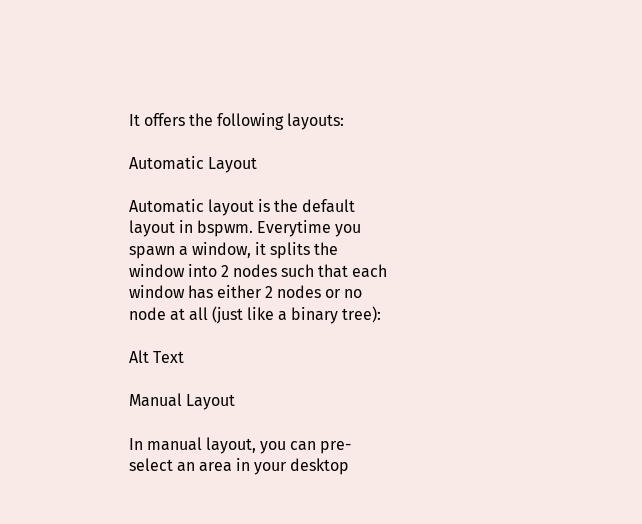It offers the following layouts:

Automatic Layout

Automatic layout is the default layout in bspwm. Everytime you spawn a window, it splits the window into 2 nodes such that each window has either 2 nodes or no node at all (just like a binary tree):

Alt Text

Manual Layout

In manual layout, you can pre-select an area in your desktop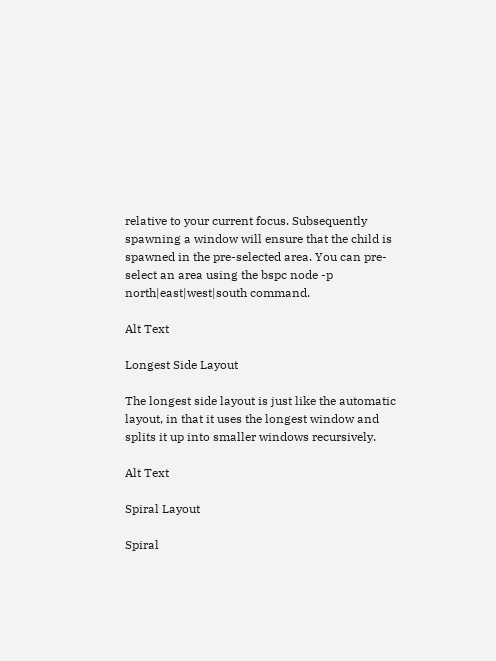relative to your current focus. Subsequently spawning a window will ensure that the child is spawned in the pre-selected area. You can pre-select an area using the bspc node -p north|east|west|south command.

Alt Text

Longest Side Layout

The longest side layout is just like the automatic layout, in that it uses the longest window and splits it up into smaller windows recursively.

Alt Text

Spiral Layout

Spiral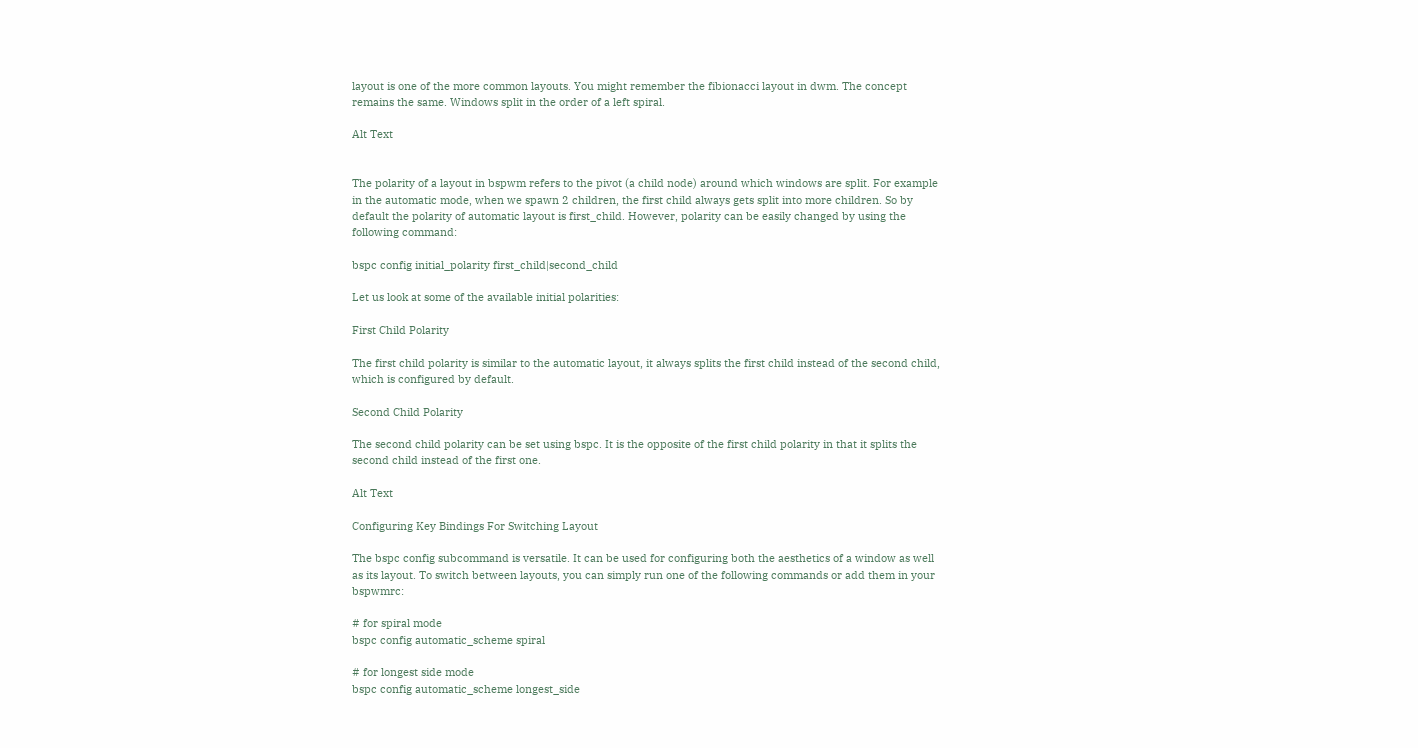layout is one of the more common layouts. You might remember the fibionacci layout in dwm. The concept remains the same. Windows split in the order of a left spiral.

Alt Text


The polarity of a layout in bspwm refers to the pivot (a child node) around which windows are split. For example in the automatic mode, when we spawn 2 children, the first child always gets split into more children. So by default the polarity of automatic layout is first_child. However, polarity can be easily changed by using the following command:

bspc config initial_polarity first_child|second_child

Let us look at some of the available initial polarities:

First Child Polarity

The first child polarity is similar to the automatic layout, it always splits the first child instead of the second child, which is configured by default.

Second Child Polarity

The second child polarity can be set using bspc. It is the opposite of the first child polarity in that it splits the second child instead of the first one.

Alt Text

Configuring Key Bindings For Switching Layout

The bspc config subcommand is versatile. It can be used for configuring both the aesthetics of a window as well as its layout. To switch between layouts, you can simply run one of the following commands or add them in your bspwmrc:

# for spiral mode
bspc config automatic_scheme spiral

# for longest side mode
bspc config automatic_scheme longest_side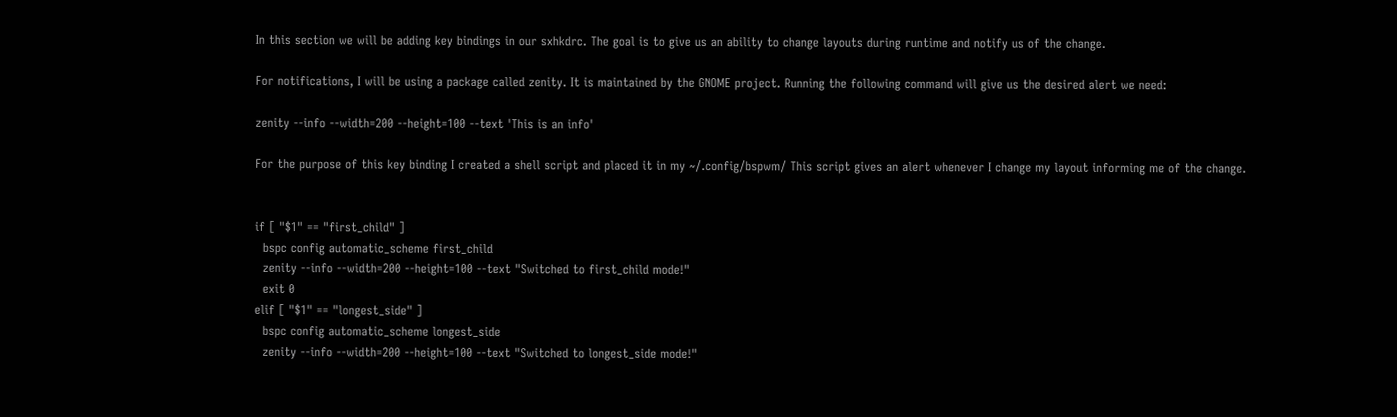In this section we will be adding key bindings in our sxhkdrc. The goal is to give us an ability to change layouts during runtime and notify us of the change.

For notifications, I will be using a package called zenity. It is maintained by the GNOME project. Running the following command will give us the desired alert we need:

zenity --info --width=200 --height=100 --text 'This is an info'

For the purpose of this key binding I created a shell script and placed it in my ~/.config/bspwm/ This script gives an alert whenever I change my layout informing me of the change.


if [ "$1" == "first_child" ]
  bspc config automatic_scheme first_child
  zenity --info --width=200 --height=100 --text "Switched to first_child mode!"
  exit 0
elif [ "$1" == "longest_side" ]
  bspc config automatic_scheme longest_side
  zenity --info --width=200 --height=100 --text "Switched to longest_side mode!"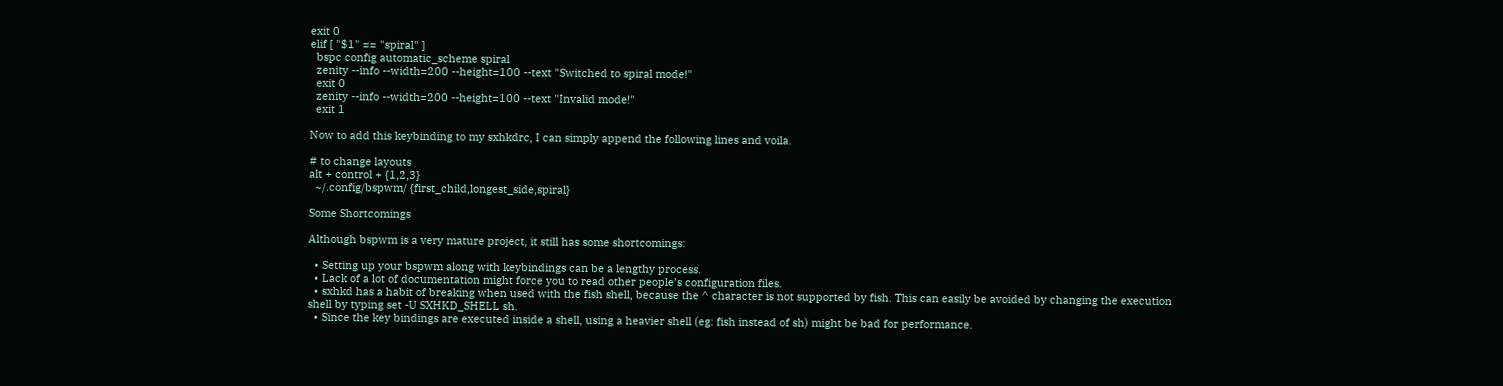exit 0
elif [ "$1" == "spiral" ]
  bspc config automatic_scheme spiral
  zenity --info --width=200 --height=100 --text "Switched to spiral mode!"
  exit 0
  zenity --info --width=200 --height=100 --text "Invalid mode!"
  exit 1

Now to add this keybinding to my sxhkdrc, I can simply append the following lines and voila.

# to change layouts
alt + control + {1,2,3}
  ~/.config/bspwm/ {first_child,longest_side,spiral}

Some Shortcomings

Although bspwm is a very mature project, it still has some shortcomings:

  • Setting up your bspwm along with keybindings can be a lengthy process.
  • Lack of a lot of documentation might force you to read other people’s configuration files.
  • sxhkd has a habit of breaking when used with the fish shell, because the ^ character is not supported by fish. This can easily be avoided by changing the execution shell by typing set -U SXHKD_SHELL sh.
  • Since the key bindings are executed inside a shell, using a heavier shell (eg: fish instead of sh) might be bad for performance.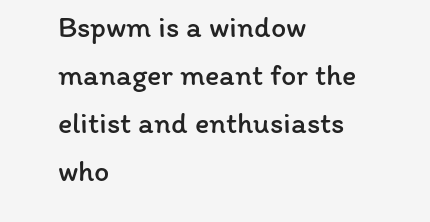Bspwm is a window manager meant for the elitist and enthusiasts who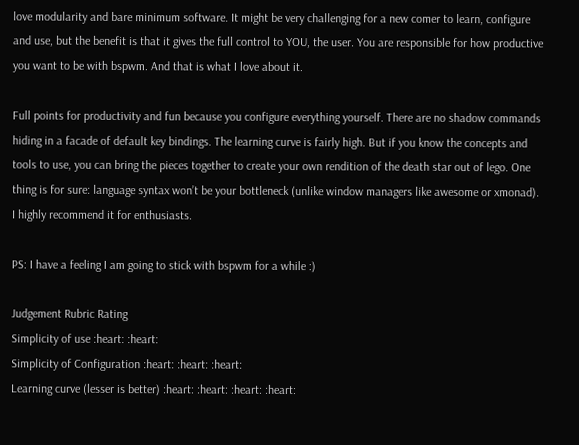love modularity and bare minimum software. It might be very challenging for a new comer to learn, configure and use, but the benefit is that it gives the full control to YOU, the user. You are responsible for how productive you want to be with bspwm. And that is what I love about it.

Full points for productivity and fun because you configure everything yourself. There are no shadow commands hiding in a facade of default key bindings. The learning curve is fairly high. But if you know the concepts and tools to use, you can bring the pieces together to create your own rendition of the death star out of lego. One thing is for sure: language syntax won’t be your bottleneck (unlike window managers like awesome or xmonad). I highly recommend it for enthusiasts.

PS: I have a feeling I am going to stick with bspwm for a while :)

Judgement Rubric Rating
Simplicity of use :heart: :heart:
Simplicity of Configuration :heart: :heart: :heart:
Learning curve (lesser is better) :heart: :heart: :heart: :heart: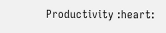Productivity :heart: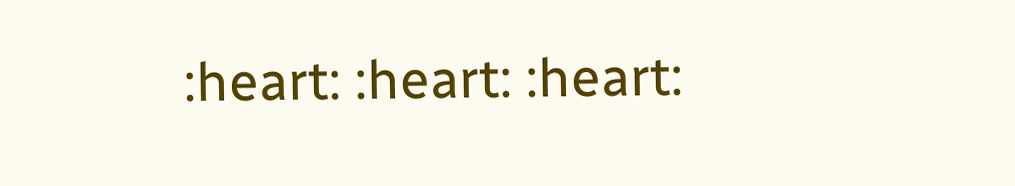:heart: :heart: :heart: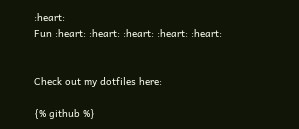:heart:
Fun :heart: :heart: :heart: :heart: :heart:


Check out my dotfiles here:

{% github %}